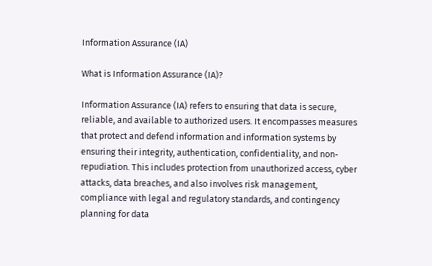Information Assurance (IA)

What is Information Assurance (IA)?

Information Assurance (IA) refers to ensuring that data is secure, reliable, and available to authorized users. It encompasses measures that protect and defend information and information systems by ensuring their integrity, authentication, confidentiality, and non-repudiation. This includes protection from unauthorized access, cyber attacks, data breaches, and also involves risk management, compliance with legal and regulatory standards, and contingency planning for data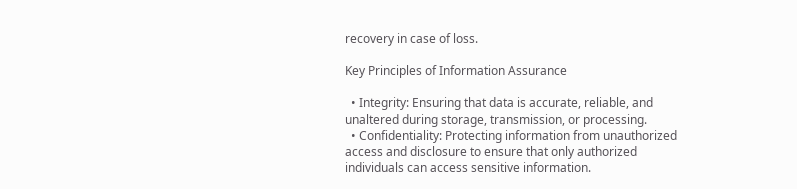recovery in case of loss.

Key Principles of Information Assurance

  • Integrity: Ensuring that data is accurate, reliable, and unaltered during storage, transmission, or processing.
  • Confidentiality: Protecting information from unauthorized access and disclosure to ensure that only authorized individuals can access sensitive information.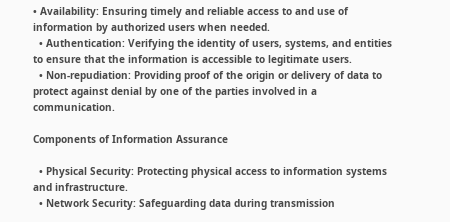• Availability: Ensuring timely and reliable access to and use of information by authorized users when needed.
  • Authentication: Verifying the identity of users, systems, and entities to ensure that the information is accessible to legitimate users.
  • Non-repudiation: Providing proof of the origin or delivery of data to protect against denial by one of the parties involved in a communication.

Components of Information Assurance

  • Physical Security: Protecting physical access to information systems and infrastructure.
  • Network Security: Safeguarding data during transmission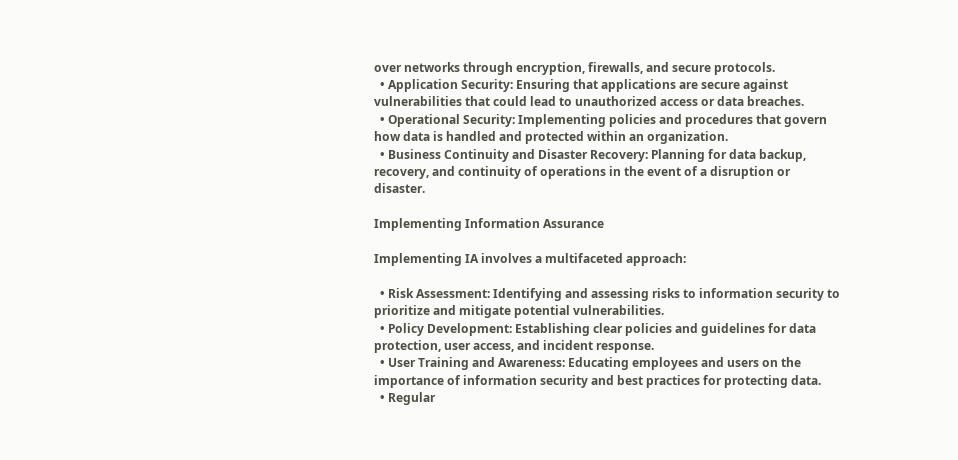over networks through encryption, firewalls, and secure protocols.
  • Application Security: Ensuring that applications are secure against vulnerabilities that could lead to unauthorized access or data breaches.
  • Operational Security: Implementing policies and procedures that govern how data is handled and protected within an organization.
  • Business Continuity and Disaster Recovery: Planning for data backup, recovery, and continuity of operations in the event of a disruption or disaster.

Implementing Information Assurance

Implementing IA involves a multifaceted approach:

  • Risk Assessment: Identifying and assessing risks to information security to prioritize and mitigate potential vulnerabilities.
  • Policy Development: Establishing clear policies and guidelines for data protection, user access, and incident response.
  • User Training and Awareness: Educating employees and users on the importance of information security and best practices for protecting data.
  • Regular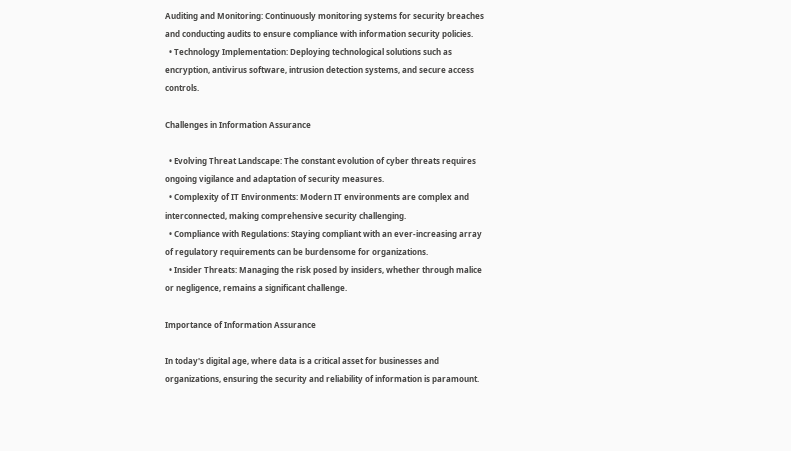Auditing and Monitoring: Continuously monitoring systems for security breaches and conducting audits to ensure compliance with information security policies.
  • Technology Implementation: Deploying technological solutions such as encryption, antivirus software, intrusion detection systems, and secure access controls.

Challenges in Information Assurance

  • Evolving Threat Landscape: The constant evolution of cyber threats requires ongoing vigilance and adaptation of security measures.
  • Complexity of IT Environments: Modern IT environments are complex and interconnected, making comprehensive security challenging.
  • Compliance with Regulations: Staying compliant with an ever-increasing array of regulatory requirements can be burdensome for organizations.
  • Insider Threats: Managing the risk posed by insiders, whether through malice or negligence, remains a significant challenge.

Importance of Information Assurance

In today's digital age, where data is a critical asset for businesses and organizations, ensuring the security and reliability of information is paramount.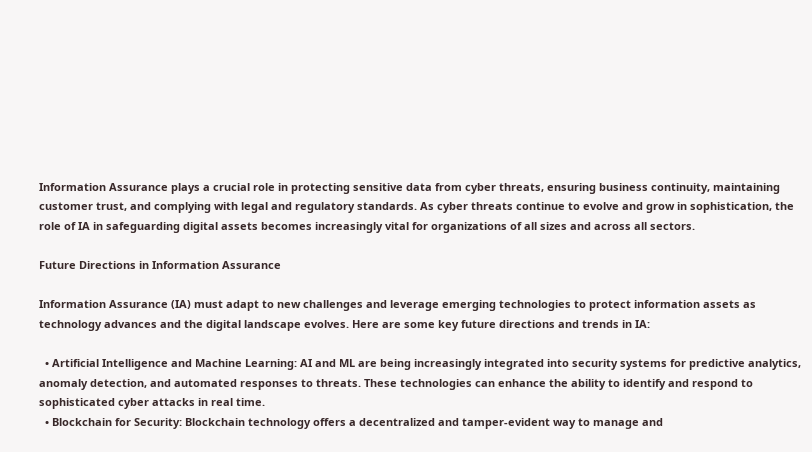Information Assurance plays a crucial role in protecting sensitive data from cyber threats, ensuring business continuity, maintaining customer trust, and complying with legal and regulatory standards. As cyber threats continue to evolve and grow in sophistication, the role of IA in safeguarding digital assets becomes increasingly vital for organizations of all sizes and across all sectors.

Future Directions in Information Assurance

Information Assurance (IA) must adapt to new challenges and leverage emerging technologies to protect information assets as technology advances and the digital landscape evolves. Here are some key future directions and trends in IA:

  • Artificial Intelligence and Machine Learning: AI and ML are being increasingly integrated into security systems for predictive analytics, anomaly detection, and automated responses to threats. These technologies can enhance the ability to identify and respond to sophisticated cyber attacks in real time.
  • Blockchain for Security: Blockchain technology offers a decentralized and tamper-evident way to manage and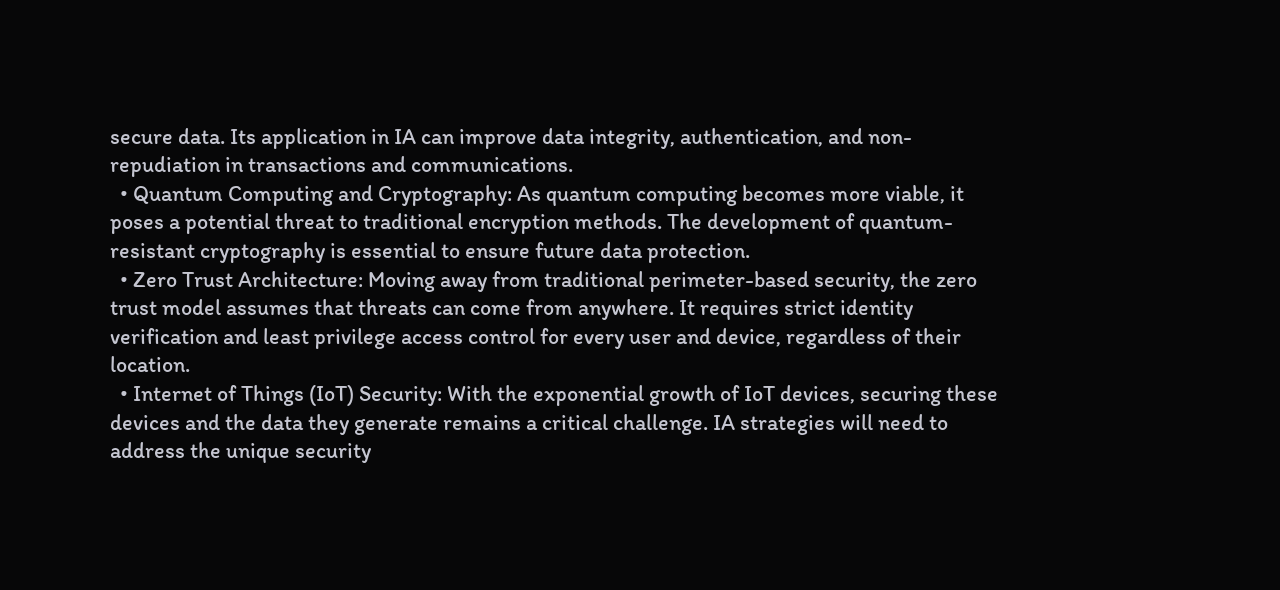secure data. Its application in IA can improve data integrity, authentication, and non-repudiation in transactions and communications.
  • Quantum Computing and Cryptography: As quantum computing becomes more viable, it poses a potential threat to traditional encryption methods. The development of quantum-resistant cryptography is essential to ensure future data protection.
  • Zero Trust Architecture: Moving away from traditional perimeter-based security, the zero trust model assumes that threats can come from anywhere. It requires strict identity verification and least privilege access control for every user and device, regardless of their location.
  • Internet of Things (IoT) Security: With the exponential growth of IoT devices, securing these devices and the data they generate remains a critical challenge. IA strategies will need to address the unique security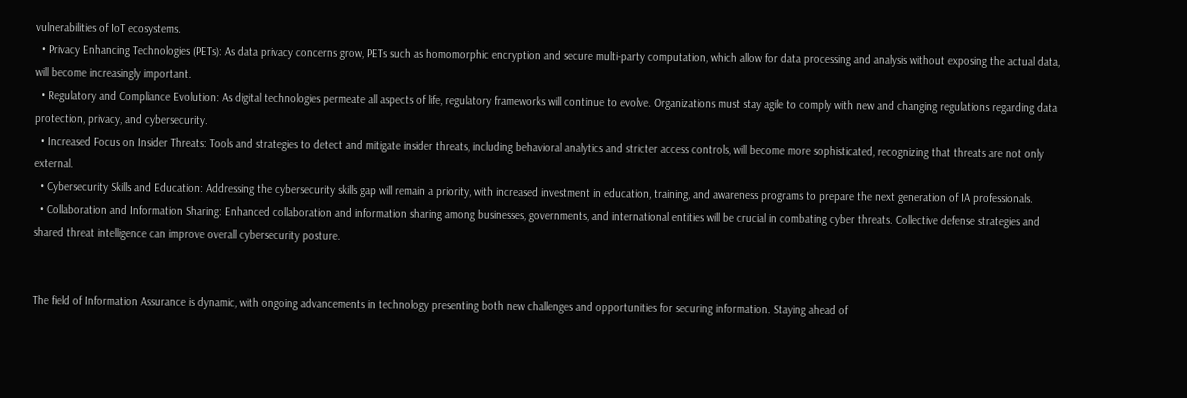vulnerabilities of IoT ecosystems.
  • Privacy Enhancing Technologies (PETs): As data privacy concerns grow, PETs such as homomorphic encryption and secure multi-party computation, which allow for data processing and analysis without exposing the actual data, will become increasingly important.
  • Regulatory and Compliance Evolution: As digital technologies permeate all aspects of life, regulatory frameworks will continue to evolve. Organizations must stay agile to comply with new and changing regulations regarding data protection, privacy, and cybersecurity.
  • Increased Focus on Insider Threats: Tools and strategies to detect and mitigate insider threats, including behavioral analytics and stricter access controls, will become more sophisticated, recognizing that threats are not only external.
  • Cybersecurity Skills and Education: Addressing the cybersecurity skills gap will remain a priority, with increased investment in education, training, and awareness programs to prepare the next generation of IA professionals.
  • Collaboration and Information Sharing: Enhanced collaboration and information sharing among businesses, governments, and international entities will be crucial in combating cyber threats. Collective defense strategies and shared threat intelligence can improve overall cybersecurity posture.


The field of Information Assurance is dynamic, with ongoing advancements in technology presenting both new challenges and opportunities for securing information. Staying ahead of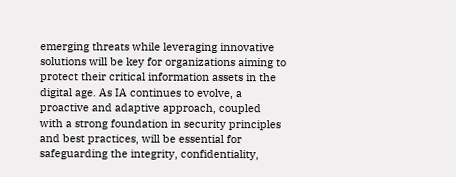emerging threats while leveraging innovative solutions will be key for organizations aiming to protect their critical information assets in the digital age. As IA continues to evolve, a proactive and adaptive approach, coupled with a strong foundation in security principles and best practices, will be essential for safeguarding the integrity, confidentiality,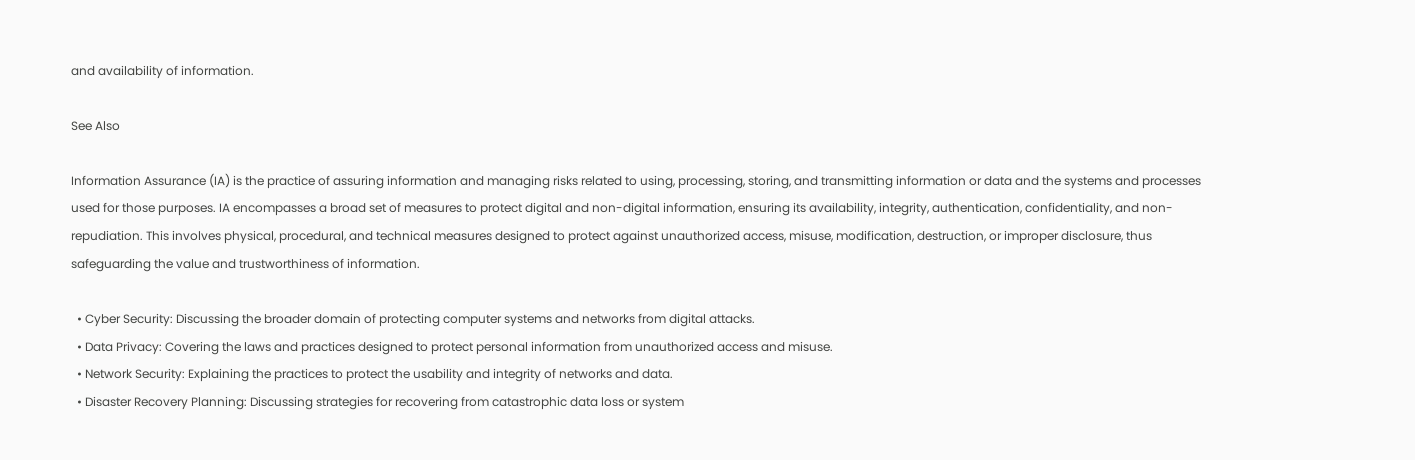and availability of information.

See Also

Information Assurance (IA) is the practice of assuring information and managing risks related to using, processing, storing, and transmitting information or data and the systems and processes used for those purposes. IA encompasses a broad set of measures to protect digital and non-digital information, ensuring its availability, integrity, authentication, confidentiality, and non-repudiation. This involves physical, procedural, and technical measures designed to protect against unauthorized access, misuse, modification, destruction, or improper disclosure, thus safeguarding the value and trustworthiness of information.

  • Cyber Security: Discussing the broader domain of protecting computer systems and networks from digital attacks.
  • Data Privacy: Covering the laws and practices designed to protect personal information from unauthorized access and misuse.
  • Network Security: Explaining the practices to protect the usability and integrity of networks and data.
  • Disaster Recovery Planning: Discussing strategies for recovering from catastrophic data loss or system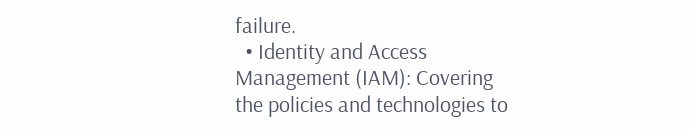failure.
  • Identity and Access Management (IAM): Covering the policies and technologies to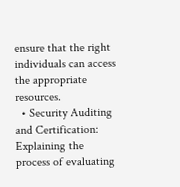ensure that the right individuals can access the appropriate resources.
  • Security Auditing and Certification: Explaining the process of evaluating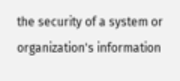the security of a system or organization's information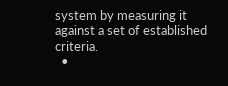system by measuring it against a set of established criteria.
  •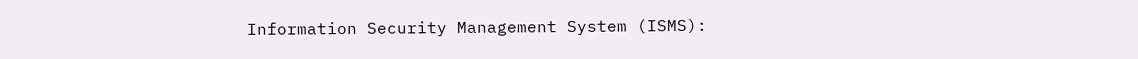Information Security Management System (ISMS):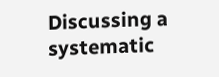Discussing a systematic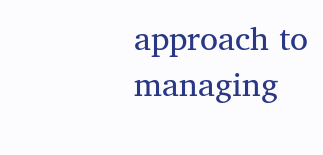approach to managing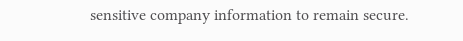sensitive company information to remain secure.